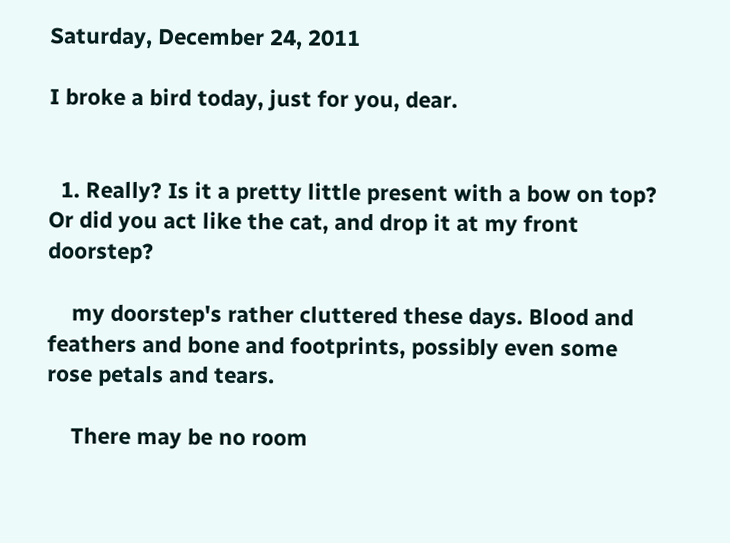Saturday, December 24, 2011

I broke a bird today, just for you, dear.


  1. Really? Is it a pretty little present with a bow on top? Or did you act like the cat, and drop it at my front doorstep?

    my doorstep's rather cluttered these days. Blood and feathers and bone and footprints, possibly even some rose petals and tears.

    There may be no room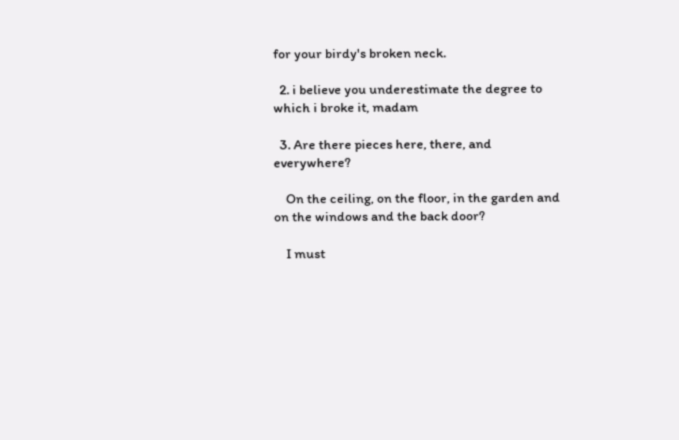for your birdy's broken neck.

  2. i believe you underestimate the degree to which i broke it, madam

  3. Are there pieces here, there, and everywhere?

    On the ceiling, on the floor, in the garden and on the windows and the back door?

    I must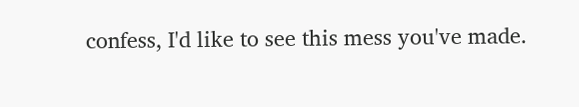confess, I'd like to see this mess you've made.